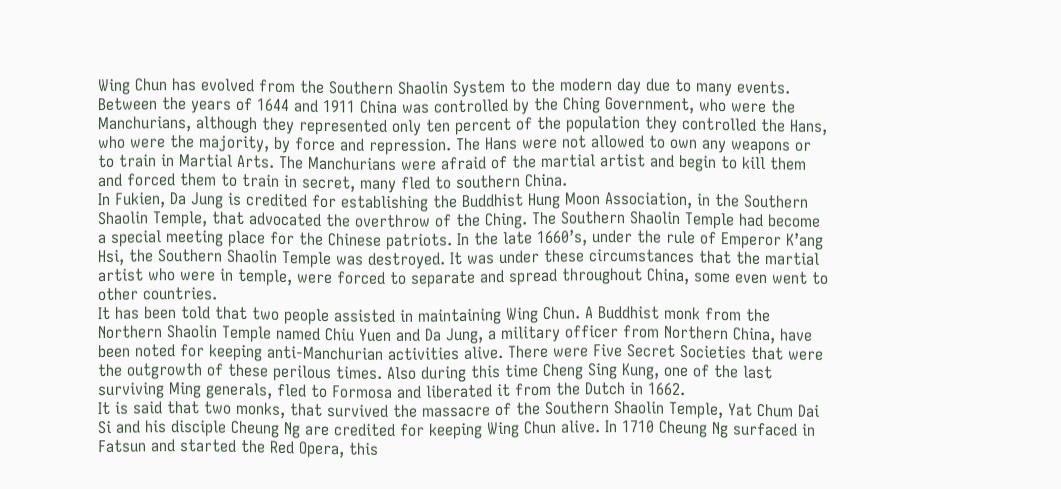Wing Chun has evolved from the Southern Shaolin System to the modern day due to many events. Between the years of 1644 and 1911 China was controlled by the Ching Government, who were the Manchurians, although they represented only ten percent of the population they controlled the Hans, who were the majority, by force and repression. The Hans were not allowed to own any weapons or to train in Martial Arts. The Manchurians were afraid of the martial artist and begin to kill them and forced them to train in secret, many fled to southern China.
In Fukien, Da Jung is credited for establishing the Buddhist Hung Moon Association, in the Southern Shaolin Temple, that advocated the overthrow of the Ching. The Southern Shaolin Temple had become a special meeting place for the Chinese patriots. In the late 1660’s, under the rule of Emperor K’ang Hsi, the Southern Shaolin Temple was destroyed. It was under these circumstances that the martial artist who were in temple, were forced to separate and spread throughout China, some even went to other countries.
It has been told that two people assisted in maintaining Wing Chun. A Buddhist monk from the Northern Shaolin Temple named Chiu Yuen and Da Jung, a military officer from Northern China, have been noted for keeping anti-Manchurian activities alive. There were Five Secret Societies that were the outgrowth of these perilous times. Also during this time Cheng Sing Kung, one of the last surviving Ming generals, fled to Formosa and liberated it from the Dutch in 1662.
It is said that two monks, that survived the massacre of the Southern Shaolin Temple, Yat Chum Dai Si and his disciple Cheung Ng are credited for keeping Wing Chun alive. In 1710 Cheung Ng surfaced in Fatsun and started the Red Opera, this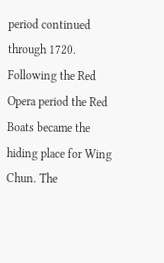period continued through 1720. Following the Red Opera period the Red Boats became the hiding place for Wing Chun. The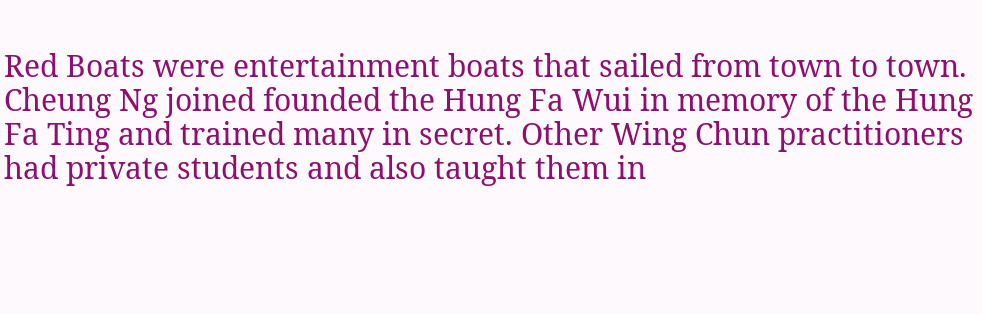Red Boats were entertainment boats that sailed from town to town. Cheung Ng joined founded the Hung Fa Wui in memory of the Hung Fa Ting and trained many in secret. Other Wing Chun practitioners had private students and also taught them in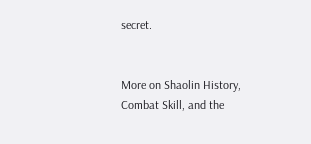secret.


More on Shaolin History, Combat Skill, and the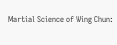Martial Science of Wing Chun: